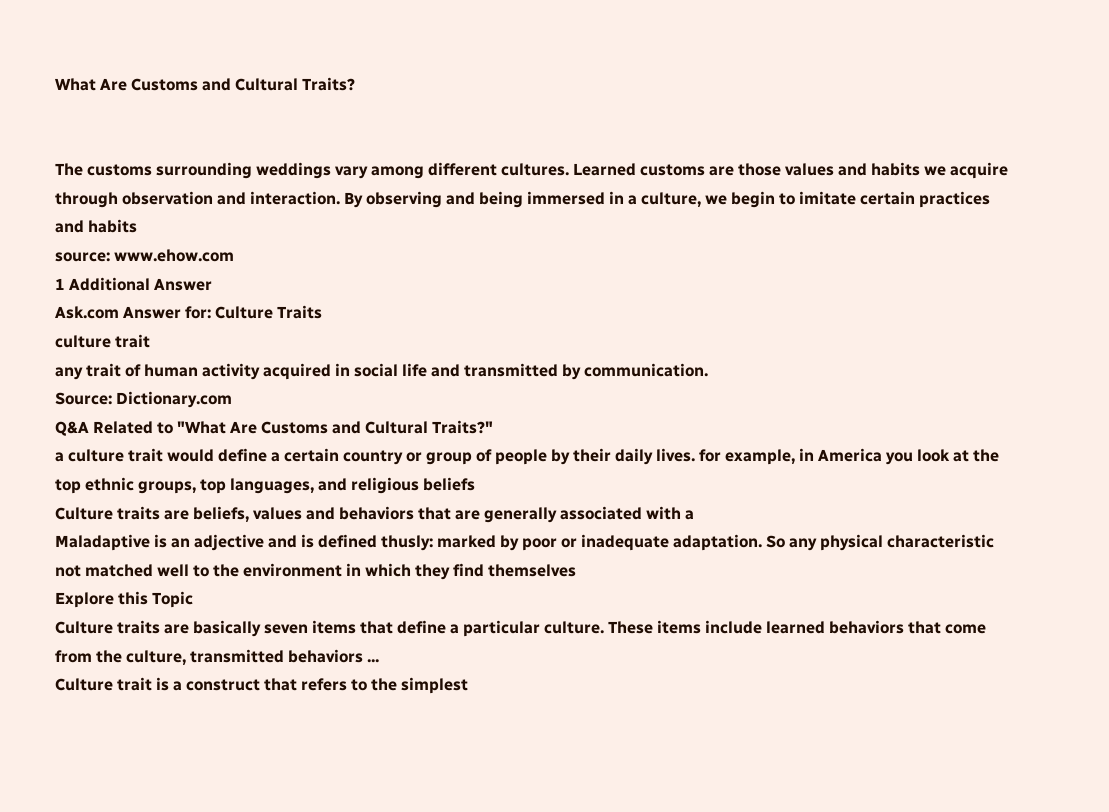What Are Customs and Cultural Traits?


The customs surrounding weddings vary among different cultures. Learned customs are those values and habits we acquire through observation and interaction. By observing and being immersed in a culture, we begin to imitate certain practices and habits
source: www.ehow.com
1 Additional Answer
Ask.com Answer for: Culture Traits
culture trait
any trait of human activity acquired in social life and transmitted by communication.
Source: Dictionary.com
Q&A Related to "What Are Customs and Cultural Traits?"
a culture trait would define a certain country or group of people by their daily lives. for example, in America you look at the top ethnic groups, top languages, and religious beliefs
Culture traits are beliefs, values and behaviors that are generally associated with a
Maladaptive is an adjective and is defined thusly: marked by poor or inadequate adaptation. So any physical characteristic not matched well to the environment in which they find themselves
Explore this Topic
Culture traits are basically seven items that define a particular culture. These items include learned behaviors that come from the culture, transmitted behaviors ...
Culture trait is a construct that refers to the simplest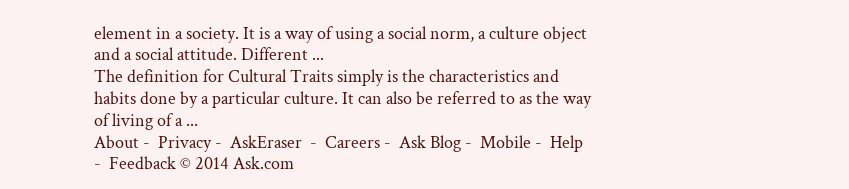element in a society. It is a way of using a social norm, a culture object and a social attitude. Different ...
The definition for Cultural Traits simply is the characteristics and habits done by a particular culture. It can also be referred to as the way of living of a ...
About -  Privacy -  AskEraser  -  Careers -  Ask Blog -  Mobile -  Help -  Feedback © 2014 Ask.com